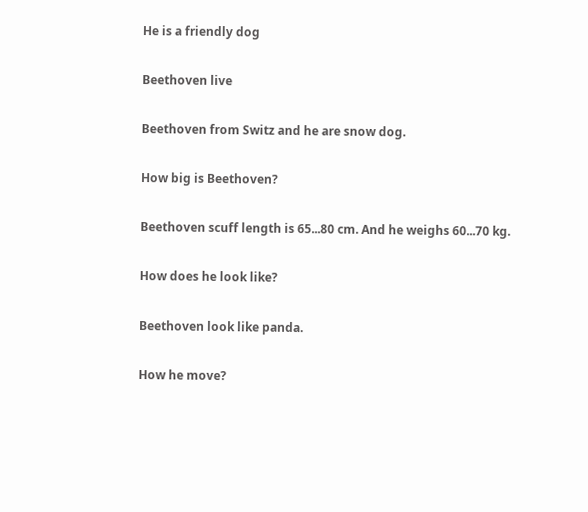He is a friendly dog

Beethoven live

Beethoven from Switz and he are snow dog.

How big is Beethoven?

Beethoven scuff length is 65...80 cm. And he weighs 60...70 kg.

How does he look like?

Beethoven look like panda.

How he move?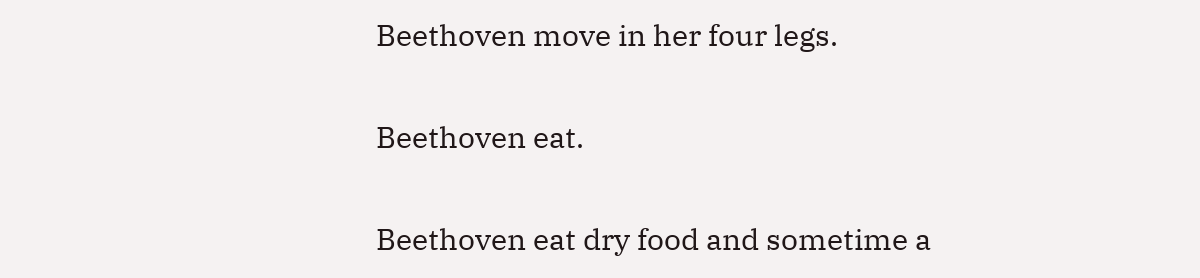Beethoven move in her four legs.

Beethoven eat.

Beethoven eat dry food and sometime a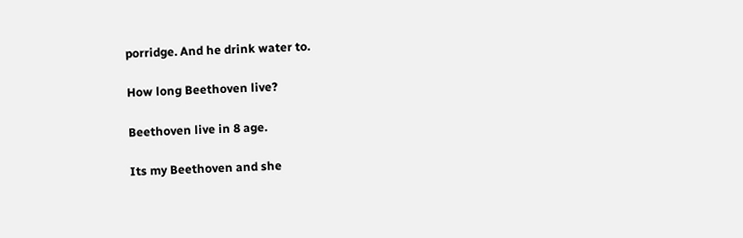porridge. And he drink water to.

How long Beethoven live?

Beethoven live in 8 age.

Its my Beethoven and she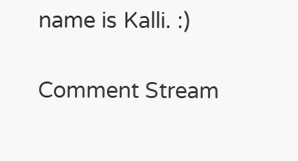name is Kalli. :)

Comment Stream